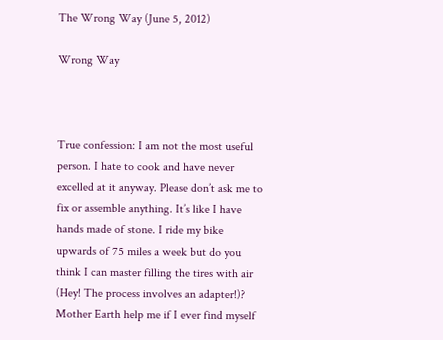The Wrong Way (June 5, 2012)

Wrong Way



True confession: I am not the most useful person. I hate to cook and have never excelled at it anyway. Please don’t ask me to fix or assemble anything. It’s like I have hands made of stone. I ride my bike upwards of 75 miles a week but do you think I can master filling the tires with air (Hey! The process involves an adapter!)? Mother Earth help me if I ever find myself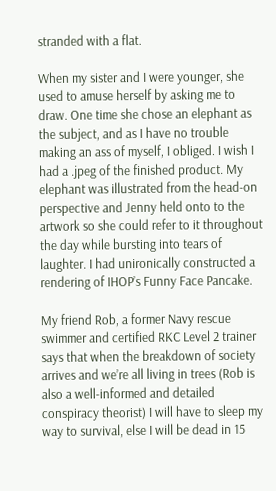stranded with a flat.

When my sister and I were younger, she used to amuse herself by asking me to draw. One time she chose an elephant as the subject, and as I have no trouble making an ass of myself, I obliged. I wish I had a .jpeg of the finished product. My elephant was illustrated from the head-on perspective and Jenny held onto to the artwork so she could refer to it throughout the day while bursting into tears of laughter. I had unironically constructed a rendering of IHOP’s Funny Face Pancake.

My friend Rob, a former Navy rescue swimmer and certified RKC Level 2 trainer says that when the breakdown of society arrives and we’re all living in trees (Rob is also a well-informed and detailed conspiracy theorist) I will have to sleep my way to survival, else I will be dead in 15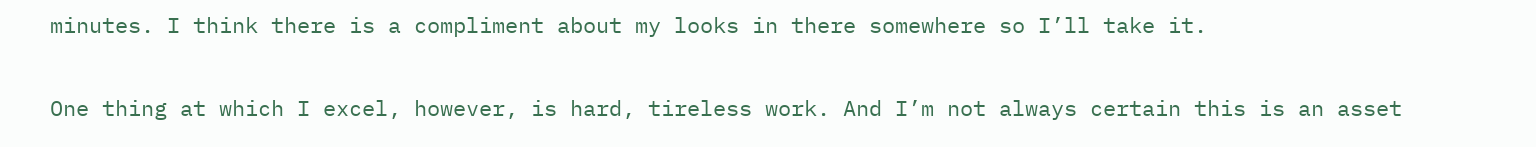minutes. I think there is a compliment about my looks in there somewhere so I’ll take it.

One thing at which I excel, however, is hard, tireless work. And I’m not always certain this is an asset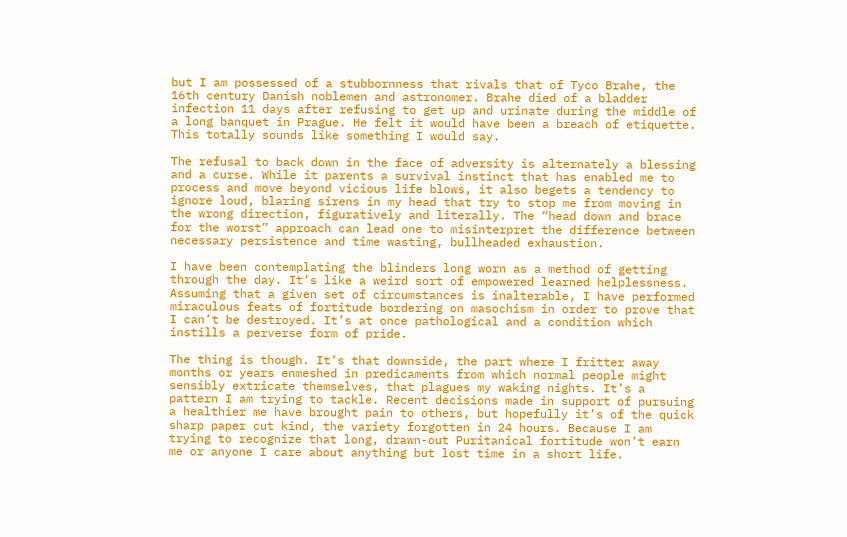but I am possessed of a stubbornness that rivals that of Tyco Brahe, the 16th century Danish noblemen and astronomer. Brahe died of a bladder infection 11 days after refusing to get up and urinate during the middle of a long banquet in Prague. He felt it would have been a breach of etiquette. This totally sounds like something I would say.

The refusal to back down in the face of adversity is alternately a blessing and a curse. While it parents a survival instinct that has enabled me to process and move beyond vicious life blows, it also begets a tendency to ignore loud, blaring sirens in my head that try to stop me from moving in the wrong direction, figuratively and literally. The “head down and brace for the worst” approach can lead one to misinterpret the difference between necessary persistence and time wasting, bullheaded exhaustion.

I have been contemplating the blinders long worn as a method of getting through the day. It’s like a weird sort of empowered learned helplessness. Assuming that a given set of circumstances is inalterable, I have performed miraculous feats of fortitude bordering on masochism in order to prove that I can’t be destroyed. It’s at once pathological and a condition which instills a perverse form of pride.

The thing is though. It’s that downside, the part where I fritter away months or years enmeshed in predicaments from which normal people might sensibly extricate themselves, that plagues my waking nights. It’s a pattern I am trying to tackle. Recent decisions made in support of pursuing a healthier me have brought pain to others, but hopefully it’s of the quick sharp paper cut kind, the variety forgotten in 24 hours. Because I am trying to recognize that long, drawn-out Puritanical fortitude won’t earn me or anyone I care about anything but lost time in a short life.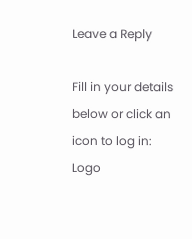Leave a Reply

Fill in your details below or click an icon to log in: Logo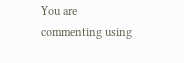You are commenting using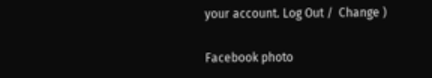your account. Log Out /  Change )

Facebook photo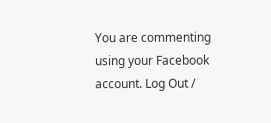You are commenting using your Facebook account. Log Out /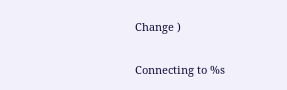Change )

Connecting to %s